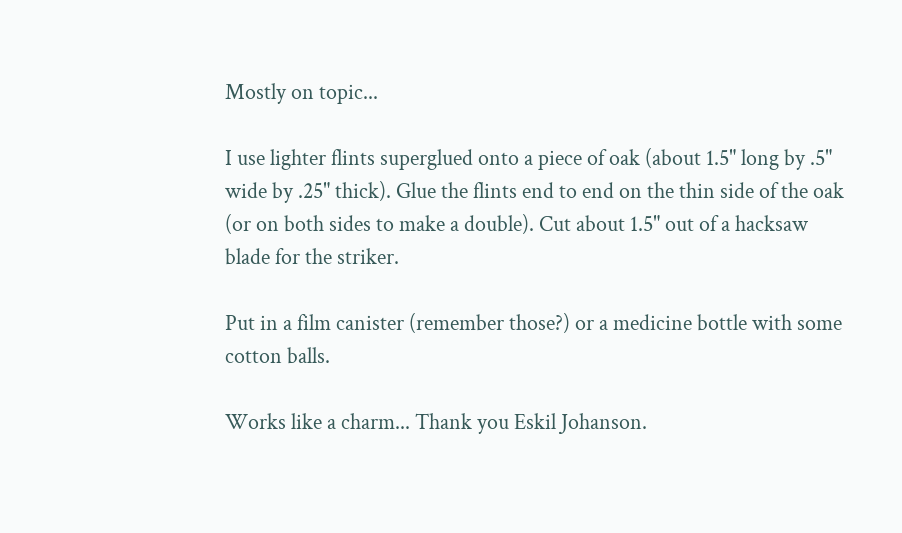Mostly on topic...

I use lighter flints superglued onto a piece of oak (about 1.5" long by .5" wide by .25" thick). Glue the flints end to end on the thin side of the oak (or on both sides to make a double). Cut about 1.5" out of a hacksaw blade for the striker.

Put in a film canister (remember those?) or a medicine bottle with some cotton balls.

Works like a charm... Thank you Eskil Johanson.